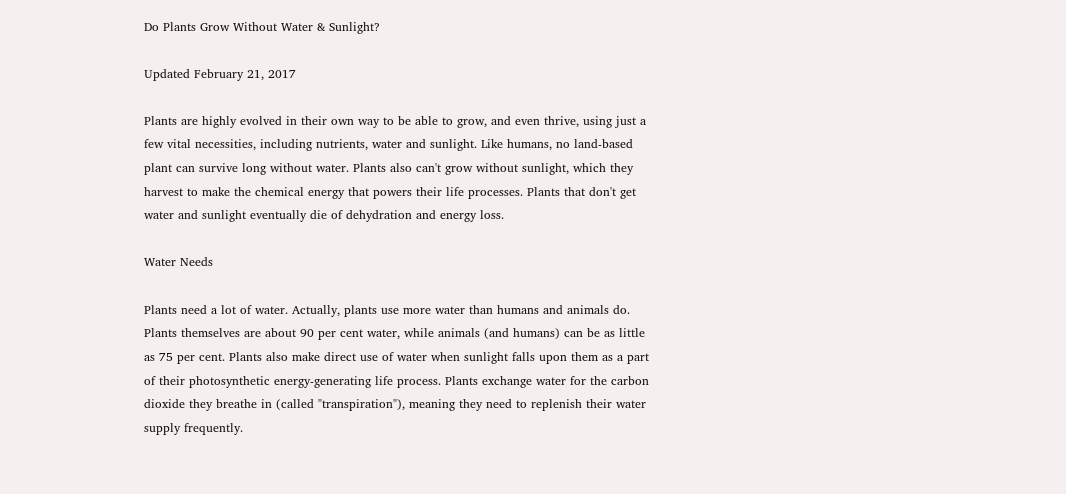Do Plants Grow Without Water & Sunlight?

Updated February 21, 2017

Plants are highly evolved in their own way to be able to grow, and even thrive, using just a few vital necessities, including nutrients, water and sunlight. Like humans, no land-based plant can survive long without water. Plants also can't grow without sunlight, which they harvest to make the chemical energy that powers their life processes. Plants that don't get water and sunlight eventually die of dehydration and energy loss.

Water Needs

Plants need a lot of water. Actually, plants use more water than humans and animals do. Plants themselves are about 90 per cent water, while animals (and humans) can be as little as 75 per cent. Plants also make direct use of water when sunlight falls upon them as a part of their photosynthetic energy-generating life process. Plants exchange water for the carbon dioxide they breathe in (called "transpiration"), meaning they need to replenish their water supply frequently.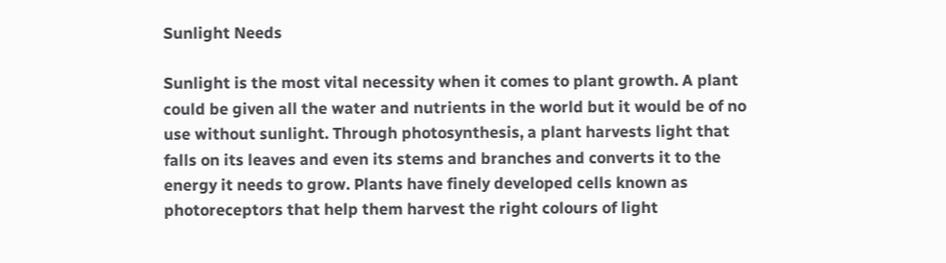Sunlight Needs

Sunlight is the most vital necessity when it comes to plant growth. A plant could be given all the water and nutrients in the world but it would be of no use without sunlight. Through photosynthesis, a plant harvests light that falls on its leaves and even its stems and branches and converts it to the energy it needs to grow. Plants have finely developed cells known as photoreceptors that help them harvest the right colours of light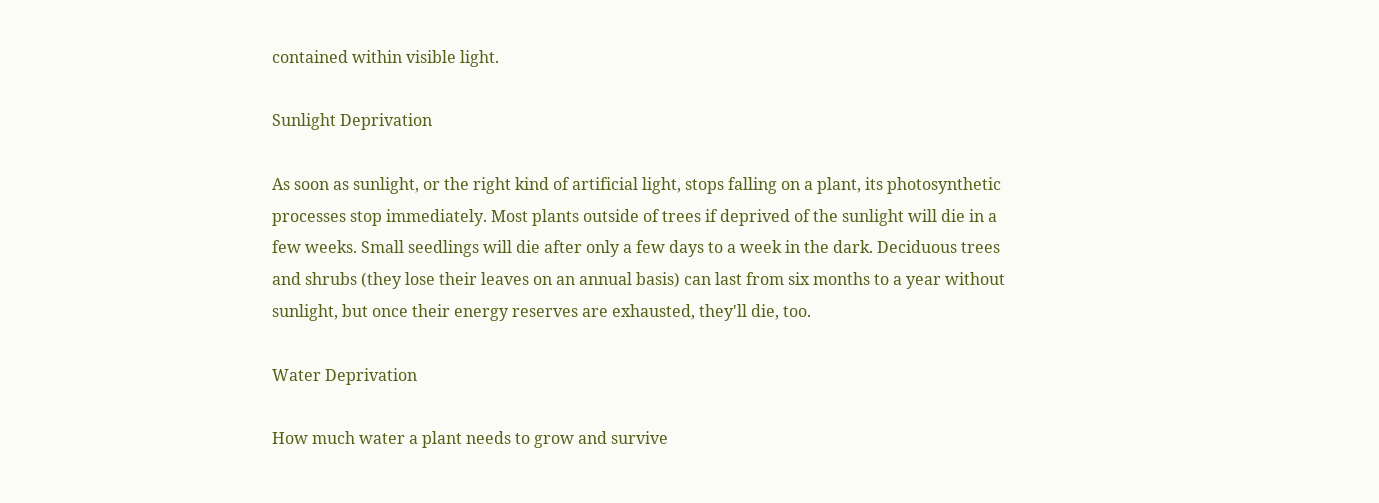contained within visible light.

Sunlight Deprivation

As soon as sunlight, or the right kind of artificial light, stops falling on a plant, its photosynthetic processes stop immediately. Most plants outside of trees if deprived of the sunlight will die in a few weeks. Small seedlings will die after only a few days to a week in the dark. Deciduous trees and shrubs (they lose their leaves on an annual basis) can last from six months to a year without sunlight, but once their energy reserves are exhausted, they'll die, too.

Water Deprivation

How much water a plant needs to grow and survive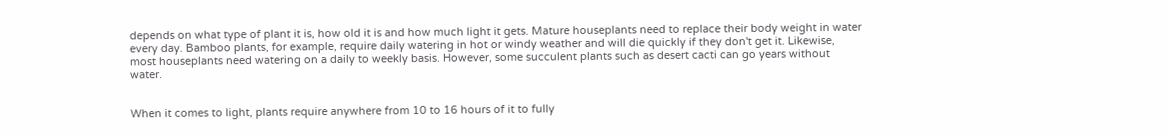depends on what type of plant it is, how old it is and how much light it gets. Mature houseplants need to replace their body weight in water every day. Bamboo plants, for example, require daily watering in hot or windy weather and will die quickly if they don't get it. Likewise, most houseplants need watering on a daily to weekly basis. However, some succulent plants such as desert cacti can go years without water.


When it comes to light, plants require anywhere from 10 to 16 hours of it to fully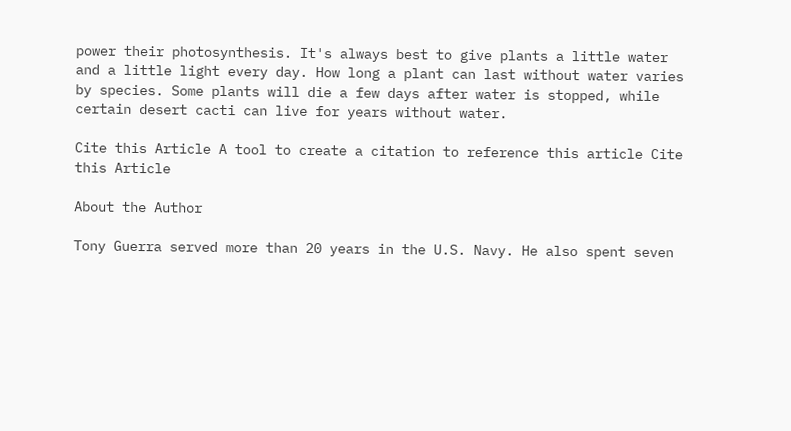power their photosynthesis. It's always best to give plants a little water and a little light every day. How long a plant can last without water varies by species. Some plants will die a few days after water is stopped, while certain desert cacti can live for years without water.

Cite this Article A tool to create a citation to reference this article Cite this Article

About the Author

Tony Guerra served more than 20 years in the U.S. Navy. He also spent seven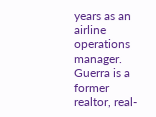years as an airline operations manager. Guerra is a former realtor, real-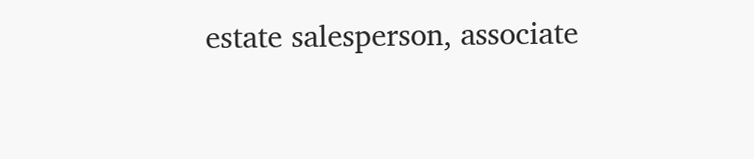estate salesperson, associate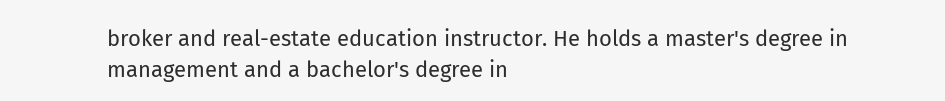broker and real-estate education instructor. He holds a master's degree in management and a bachelor's degree in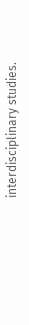interdisciplinary studies.